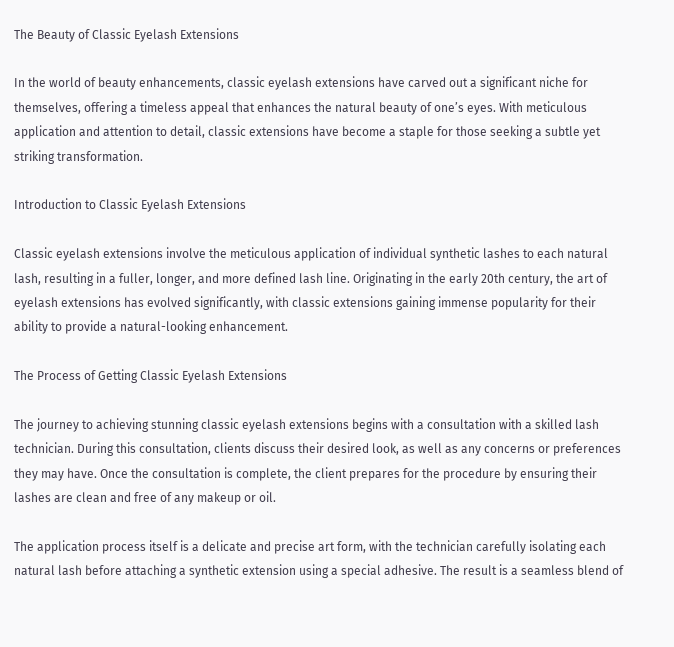The Beauty of Classic Eyelash Extensions

In the world of beauty enhancements, classic eyelash extensions have carved out a significant niche for themselves, offering a timeless appeal that enhances the natural beauty of one’s eyes. With meticulous application and attention to detail, classic extensions have become a staple for those seeking a subtle yet striking transformation.

Introduction to Classic Eyelash Extensions

Classic eyelash extensions involve the meticulous application of individual synthetic lashes to each natural lash, resulting in a fuller, longer, and more defined lash line. Originating in the early 20th century, the art of eyelash extensions has evolved significantly, with classic extensions gaining immense popularity for their ability to provide a natural-looking enhancement.

The Process of Getting Classic Eyelash Extensions

The journey to achieving stunning classic eyelash extensions begins with a consultation with a skilled lash technician. During this consultation, clients discuss their desired look, as well as any concerns or preferences they may have. Once the consultation is complete, the client prepares for the procedure by ensuring their lashes are clean and free of any makeup or oil.

The application process itself is a delicate and precise art form, with the technician carefully isolating each natural lash before attaching a synthetic extension using a special adhesive. The result is a seamless blend of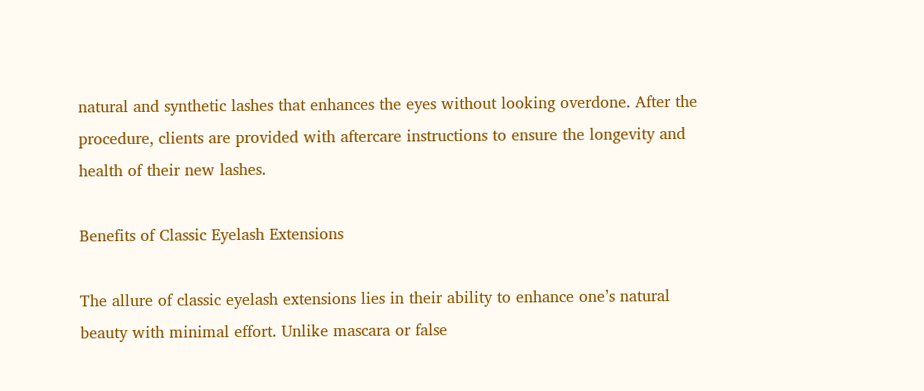natural and synthetic lashes that enhances the eyes without looking overdone. After the procedure, clients are provided with aftercare instructions to ensure the longevity and health of their new lashes.

Benefits of Classic Eyelash Extensions

The allure of classic eyelash extensions lies in their ability to enhance one’s natural beauty with minimal effort. Unlike mascara or false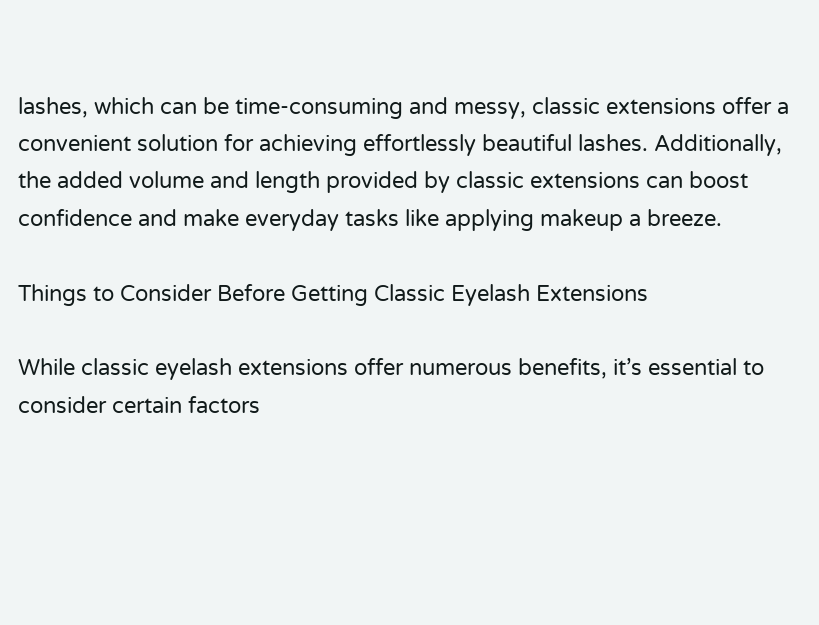lashes, which can be time-consuming and messy, classic extensions offer a convenient solution for achieving effortlessly beautiful lashes. Additionally, the added volume and length provided by classic extensions can boost confidence and make everyday tasks like applying makeup a breeze.

Things to Consider Before Getting Classic Eyelash Extensions

While classic eyelash extensions offer numerous benefits, it’s essential to consider certain factors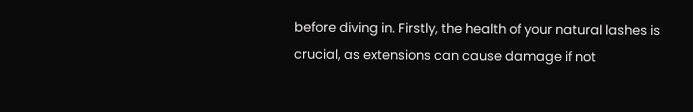before diving in. Firstly, the health of your natural lashes is crucial, as extensions can cause damage if not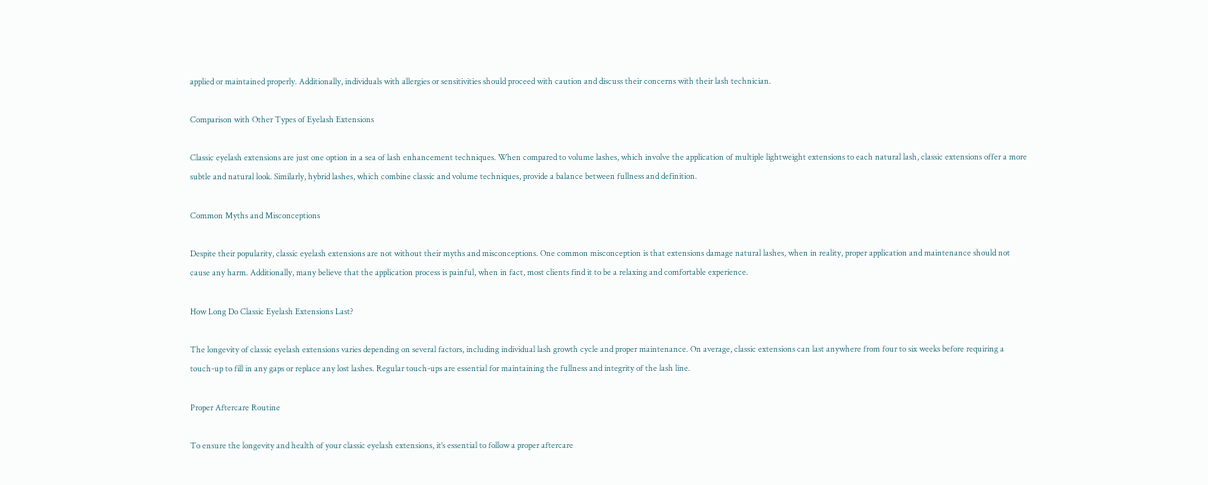applied or maintained properly. Additionally, individuals with allergies or sensitivities should proceed with caution and discuss their concerns with their lash technician.

Comparison with Other Types of Eyelash Extensions

Classic eyelash extensions are just one option in a sea of lash enhancement techniques. When compared to volume lashes, which involve the application of multiple lightweight extensions to each natural lash, classic extensions offer a more subtle and natural look. Similarly, hybrid lashes, which combine classic and volume techniques, provide a balance between fullness and definition.

Common Myths and Misconceptions

Despite their popularity, classic eyelash extensions are not without their myths and misconceptions. One common misconception is that extensions damage natural lashes, when in reality, proper application and maintenance should not cause any harm. Additionally, many believe that the application process is painful, when in fact, most clients find it to be a relaxing and comfortable experience.

How Long Do Classic Eyelash Extensions Last?

The longevity of classic eyelash extensions varies depending on several factors, including individual lash growth cycle and proper maintenance. On average, classic extensions can last anywhere from four to six weeks before requiring a touch-up to fill in any gaps or replace any lost lashes. Regular touch-ups are essential for maintaining the fullness and integrity of the lash line.

Proper Aftercare Routine

To ensure the longevity and health of your classic eyelash extensions, it’s essential to follow a proper aftercare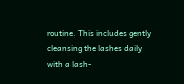routine. This includes gently cleansing the lashes daily with a lash-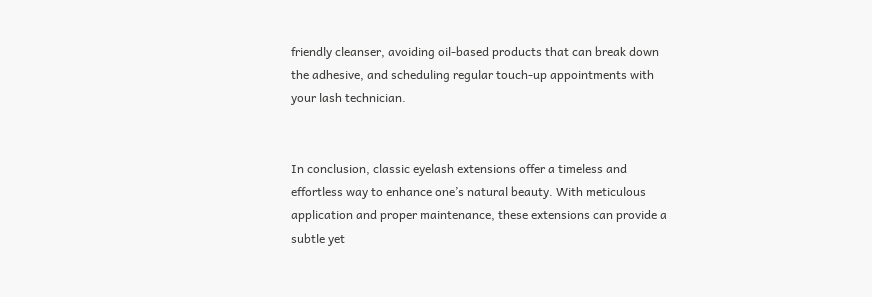friendly cleanser, avoiding oil-based products that can break down the adhesive, and scheduling regular touch-up appointments with your lash technician.


In conclusion, classic eyelash extensions offer a timeless and effortless way to enhance one’s natural beauty. With meticulous application and proper maintenance, these extensions can provide a subtle yet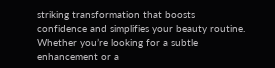striking transformation that boosts confidence and simplifies your beauty routine. Whether you’re looking for a subtle enhancement or a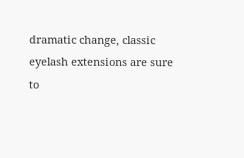dramatic change, classic eyelash extensions are sure to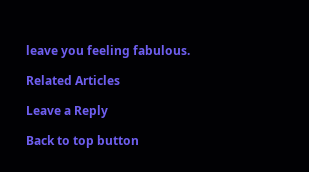leave you feeling fabulous.

Related Articles

Leave a Reply

Back to top button